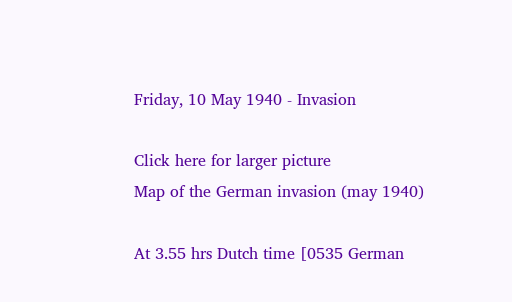Friday, 10 May 1940 - Invasion

Click here for larger picture
Map of the German invasion (may 1940)

At 3.55 hrs Dutch time [0535 German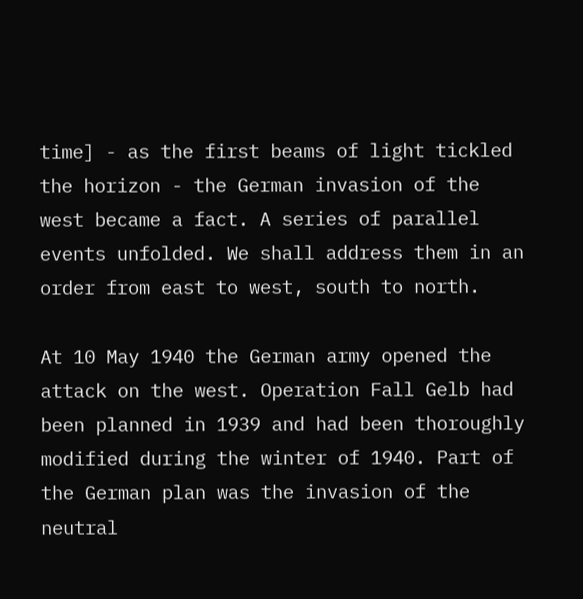time] - as the first beams of light tickled the horizon - the German invasion of the west became a fact. A series of parallel events unfolded. We shall address them in an order from east to west, south to north.

At 10 May 1940 the German army opened the attack on the west. Operation Fall Gelb had been planned in 1939 and had been thoroughly modified during the winter of 1940. Part of the German plan was the invasion of the neutral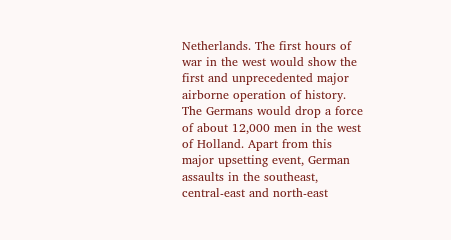Netherlands. The first hours of war in the west would show the first and unprecedented major airborne operation of history. The Germans would drop a force of about 12,000 men in the west of Holland. Apart from this major upsetting event, German assaults in the southeast, central-east and north-east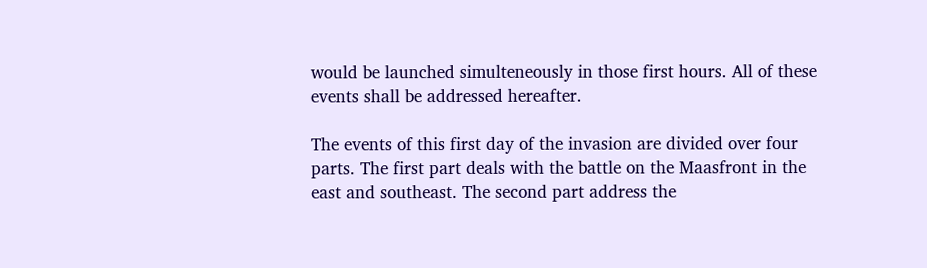would be launched simulteneously in those first hours. All of these events shall be addressed hereafter.

The events of this first day of the invasion are divided over four parts. The first part deals with the battle on the Maasfront in the east and southeast. The second part address the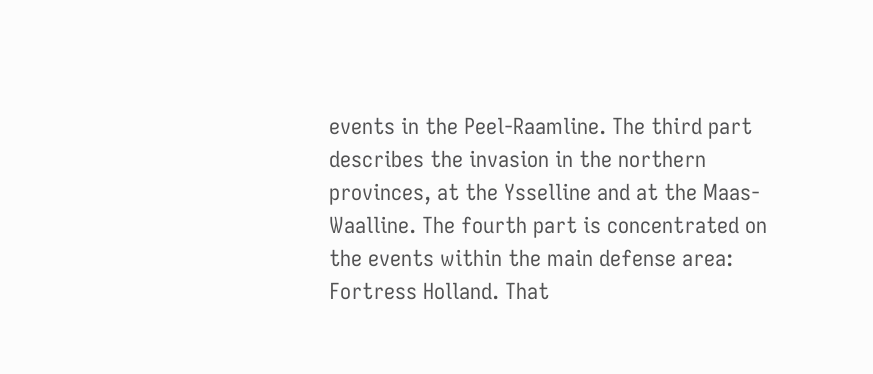events in the Peel-Raamline. The third part describes the invasion in the northern provinces, at the Ysselline and at the Maas-Waalline. The fourth part is concentrated on the events within the main defense area: Fortress Holland. That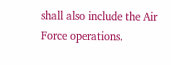shall also include the Air Force operations.